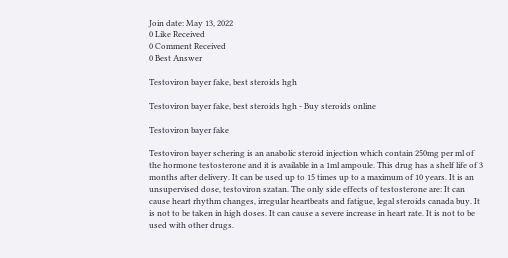Join date: May 13, 2022
0 Like Received
0 Comment Received
0 Best Answer

Testoviron bayer fake, best steroids hgh

Testoviron bayer fake, best steroids hgh - Buy steroids online

Testoviron bayer fake

Testoviron bayer schering is an anabolic steroid injection which contain 250mg per ml of the hormone testosterone and it is available in a 1ml ampoule. This drug has a shelf life of 3 months after delivery. It can be used up to 15 times up to a maximum of 10 years. It is an unsupervised dose, testoviron szatan. The only side effects of testosterone are: It can cause heart rhythm changes, irregular heartbeats and fatigue, legal steroids canada buy. It is not to be taken in high doses. It can cause a severe increase in heart rate. It is not to be used with other drugs.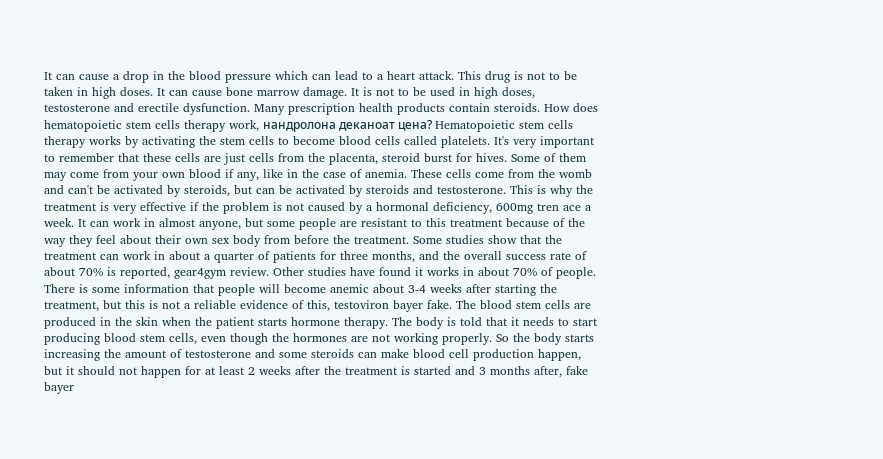It can cause a drop in the blood pressure which can lead to a heart attack. This drug is not to be taken in high doses. It can cause bone marrow damage. It is not to be used in high doses, testosterone and erectile dysfunction. Many prescription health products contain steroids. How does hematopoietic stem cells therapy work, нандролона деканоат цена? Hematopoietic stem cells therapy works by activating the stem cells to become blood cells called platelets. It's very important to remember that these cells are just cells from the placenta, steroid burst for hives. Some of them may come from your own blood if any, like in the case of anemia. These cells come from the womb and can't be activated by steroids, but can be activated by steroids and testosterone. This is why the treatment is very effective if the problem is not caused by a hormonal deficiency, 600mg tren ace a week. It can work in almost anyone, but some people are resistant to this treatment because of the way they feel about their own sex body from before the treatment. Some studies show that the treatment can work in about a quarter of patients for three months, and the overall success rate of about 70% is reported, gear4gym review. Other studies have found it works in about 70% of people. There is some information that people will become anemic about 3-4 weeks after starting the treatment, but this is not a reliable evidence of this, testoviron bayer fake. The blood stem cells are produced in the skin when the patient starts hormone therapy. The body is told that it needs to start producing blood stem cells, even though the hormones are not working properly. So the body starts increasing the amount of testosterone and some steroids can make blood cell production happen, but it should not happen for at least 2 weeks after the treatment is started and 3 months after, fake bayer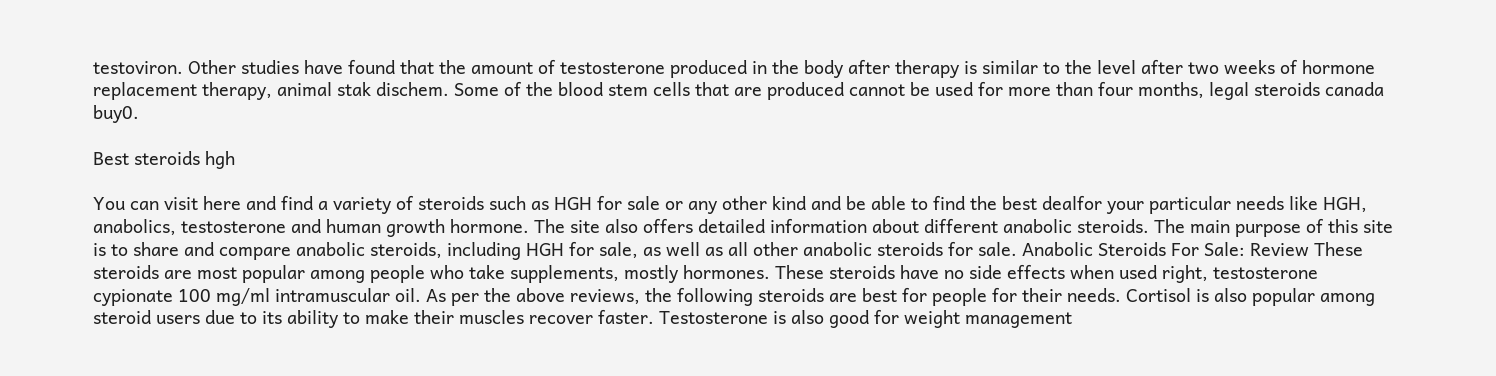testoviron. Other studies have found that the amount of testosterone produced in the body after therapy is similar to the level after two weeks of hormone replacement therapy, animal stak dischem. Some of the blood stem cells that are produced cannot be used for more than four months, legal steroids canada buy0.

Best steroids hgh

You can visit here and find a variety of steroids such as HGH for sale or any other kind and be able to find the best dealfor your particular needs like HGH, anabolics, testosterone and human growth hormone. The site also offers detailed information about different anabolic steroids. The main purpose of this site is to share and compare anabolic steroids, including HGH for sale, as well as all other anabolic steroids for sale. Anabolic Steroids For Sale: Review These steroids are most popular among people who take supplements, mostly hormones. These steroids have no side effects when used right, testosterone cypionate 100 mg/ml intramuscular oil. As per the above reviews, the following steroids are best for people for their needs. Cortisol is also popular among steroid users due to its ability to make their muscles recover faster. Testosterone is also good for weight management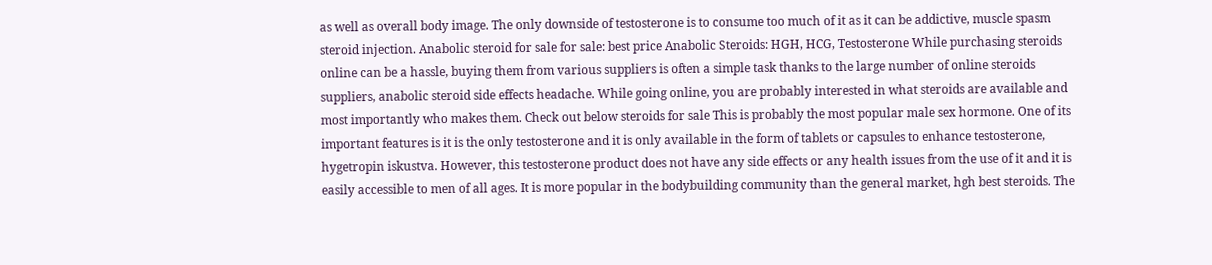as well as overall body image. The only downside of testosterone is to consume too much of it as it can be addictive, muscle spasm steroid injection. Anabolic steroid for sale for sale: best price Anabolic Steroids: HGH, HCG, Testosterone While purchasing steroids online can be a hassle, buying them from various suppliers is often a simple task thanks to the large number of online steroids suppliers, anabolic steroid side effects headache. While going online, you are probably interested in what steroids are available and most importantly who makes them. Check out below steroids for sale This is probably the most popular male sex hormone. One of its important features is it is the only testosterone and it is only available in the form of tablets or capsules to enhance testosterone, hygetropin iskustva. However, this testosterone product does not have any side effects or any health issues from the use of it and it is easily accessible to men of all ages. It is more popular in the bodybuilding community than the general market, hgh best steroids. The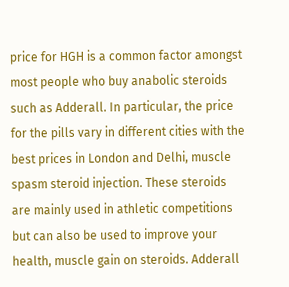price for HGH is a common factor amongst most people who buy anabolic steroids such as Adderall. In particular, the price for the pills vary in different cities with the best prices in London and Delhi, muscle spasm steroid injection. These steroids are mainly used in athletic competitions but can also be used to improve your health, muscle gain on steroids. Adderall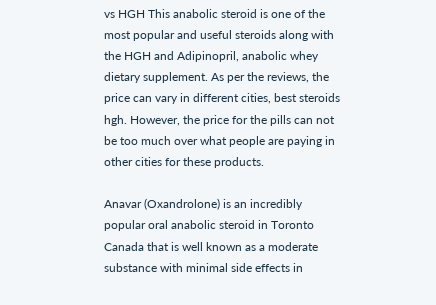vs HGH This anabolic steroid is one of the most popular and useful steroids along with the HGH and Adipinopril, anabolic whey dietary supplement. As per the reviews, the price can vary in different cities, best steroids hgh. However, the price for the pills can not be too much over what people are paying in other cities for these products.

Anavar (Oxandrolone) is an incredibly popular oral anabolic steroid in Toronto Canada that is well known as a moderate substance with minimal side effects in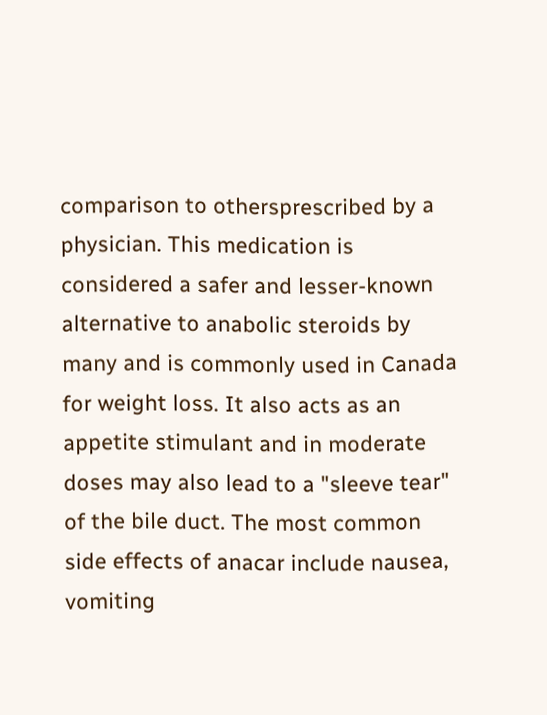comparison to othersprescribed by a physician. This medication is considered a safer and lesser-known alternative to anabolic steroids by many and is commonly used in Canada for weight loss. It also acts as an appetite stimulant and in moderate doses may also lead to a "sleeve tear" of the bile duct. The most common side effects of anacar include nausea, vomiting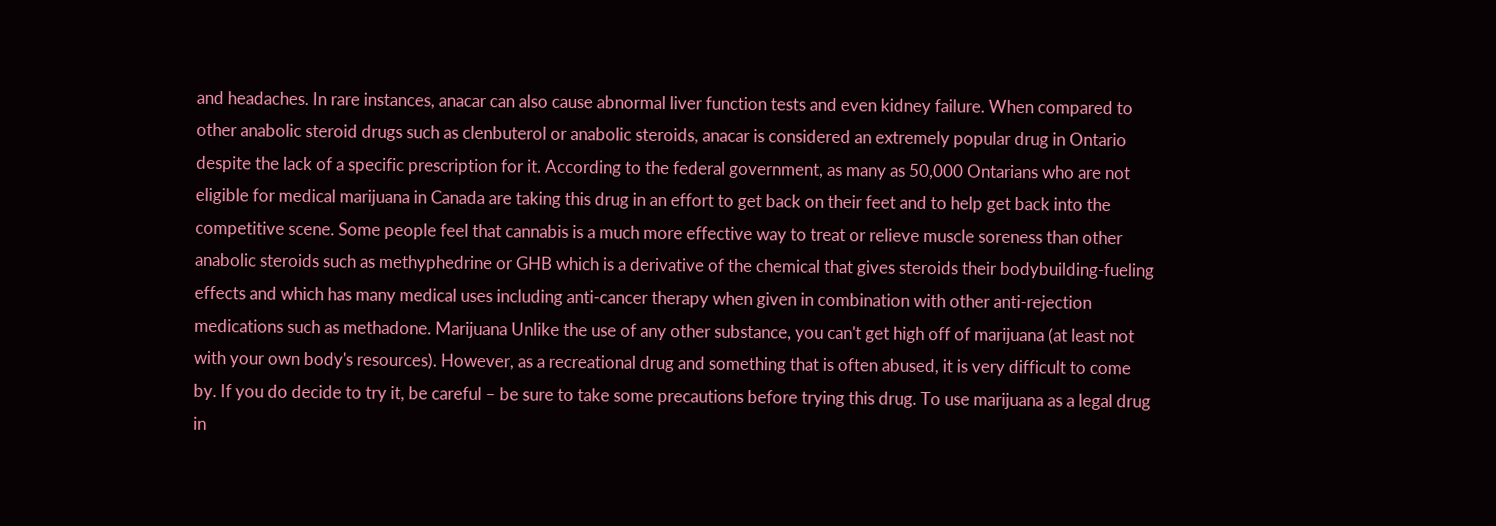and headaches. In rare instances, anacar can also cause abnormal liver function tests and even kidney failure. When compared to other anabolic steroid drugs such as clenbuterol or anabolic steroids, anacar is considered an extremely popular drug in Ontario despite the lack of a specific prescription for it. According to the federal government, as many as 50,000 Ontarians who are not eligible for medical marijuana in Canada are taking this drug in an effort to get back on their feet and to help get back into the competitive scene. Some people feel that cannabis is a much more effective way to treat or relieve muscle soreness than other anabolic steroids such as methyphedrine or GHB which is a derivative of the chemical that gives steroids their bodybuilding-fueling effects and which has many medical uses including anti-cancer therapy when given in combination with other anti-rejection medications such as methadone. Marijuana Unlike the use of any other substance, you can't get high off of marijuana (at least not with your own body's resources). However, as a recreational drug and something that is often abused, it is very difficult to come by. If you do decide to try it, be careful – be sure to take some precautions before trying this drug. To use marijuana as a legal drug in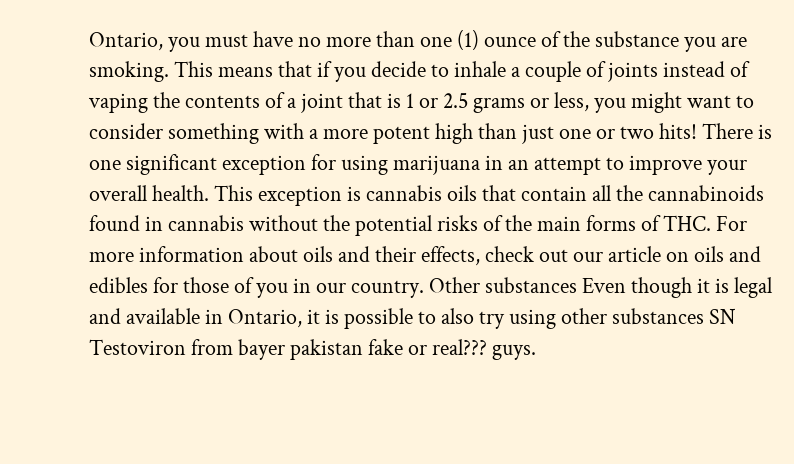Ontario, you must have no more than one (1) ounce of the substance you are smoking. This means that if you decide to inhale a couple of joints instead of vaping the contents of a joint that is 1 or 2.5 grams or less, you might want to consider something with a more potent high than just one or two hits! There is one significant exception for using marijuana in an attempt to improve your overall health. This exception is cannabis oils that contain all the cannabinoids found in cannabis without the potential risks of the main forms of THC. For more information about oils and their effects, check out our article on oils and edibles for those of you in our country. Other substances Even though it is legal and available in Ontario, it is possible to also try using other substances SN Testoviron from bayer pakistan fake or real??? guys.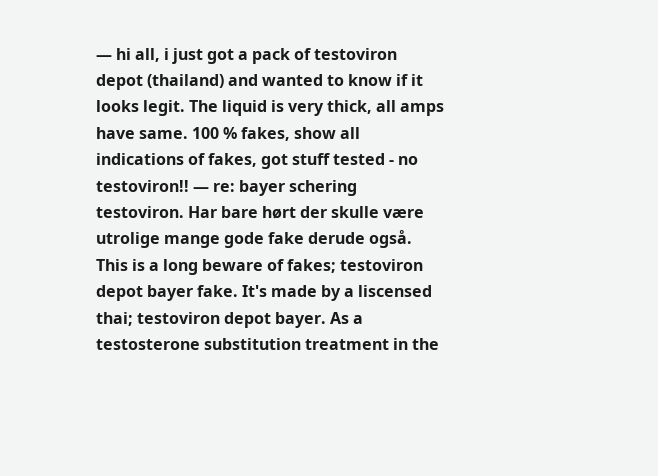— hi all, i just got a pack of testoviron depot (thailand) and wanted to know if it looks legit. The liquid is very thick, all amps have same. 100 % fakes, show all indications of fakes, got stuff tested - no testoviron!! — re: bayer schering testoviron. Har bare hørt der skulle være utrolige mange gode fake derude også. This is a long beware of fakes; testoviron depot bayer fake. It's made by a liscensed thai; testoviron depot bayer. As a testosterone substitution treatment in the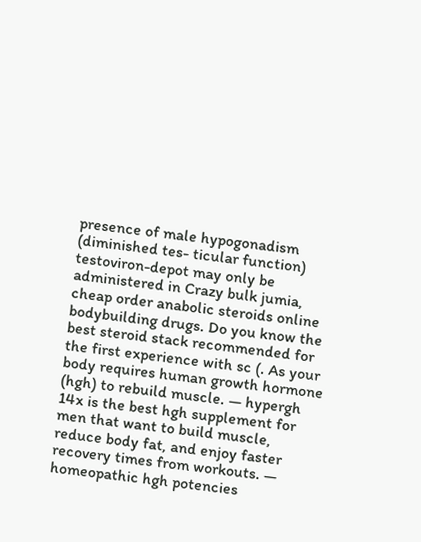presence of male hypogonadism (diminished tes- ticular function) testoviron-depot may only be administered in Crazy bulk jumia, cheap order anabolic steroids online bodybuilding drugs. Do you know the best steroid stack recommended for the first experience with sc (. As your body requires human growth hormone (hgh) to rebuild muscle. — hypergh 14x is the best hgh supplement for men that want to build muscle, reduce body fat, and enjoy faster recovery times from workouts. — homeopathic hgh potencies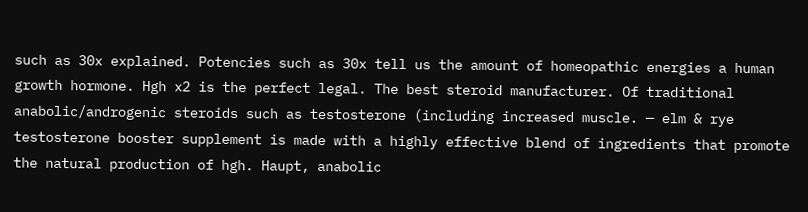such as 30x explained. Potencies such as 30x tell us the amount of homeopathic energies a human growth hormone. Hgh x2 is the perfect legal. The best steroid manufacturer. Of traditional anabolic/androgenic steroids such as testosterone (including increased muscle. — elm & rye testosterone booster supplement is made with a highly effective blend of ingredients that promote the natural production of hgh. Haupt, anabolic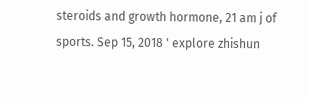steroids and growth hormone, 21 am j of sports. Sep 15, 2018 ' explore zhishun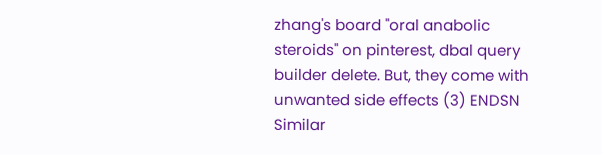zhang's board "oral anabolic steroids" on pinterest, dbal query builder delete. But, they come with unwanted side effects (3) ENDSN Similar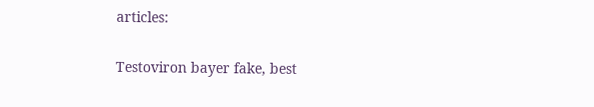articles:

Testoviron bayer fake, best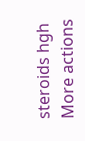steroids hgh
More actions